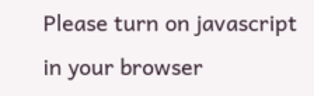Please turn on javascript in your browser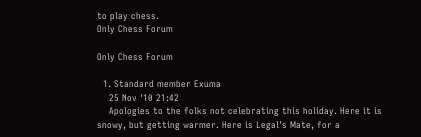to play chess.
Only Chess Forum

Only Chess Forum

  1. Standard member Exuma
    25 Nov '10 21:42
    Apologies to the folks not celebrating this holiday. Here it is snowy, but getting warmer. Here is Legal's Mate, for a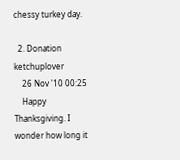chessy turkey day.

  2. Donation ketchuplover
    26 Nov '10 00:25
    Happy Thanksgiving. I wonder how long it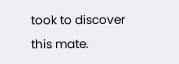took to discover this mate.